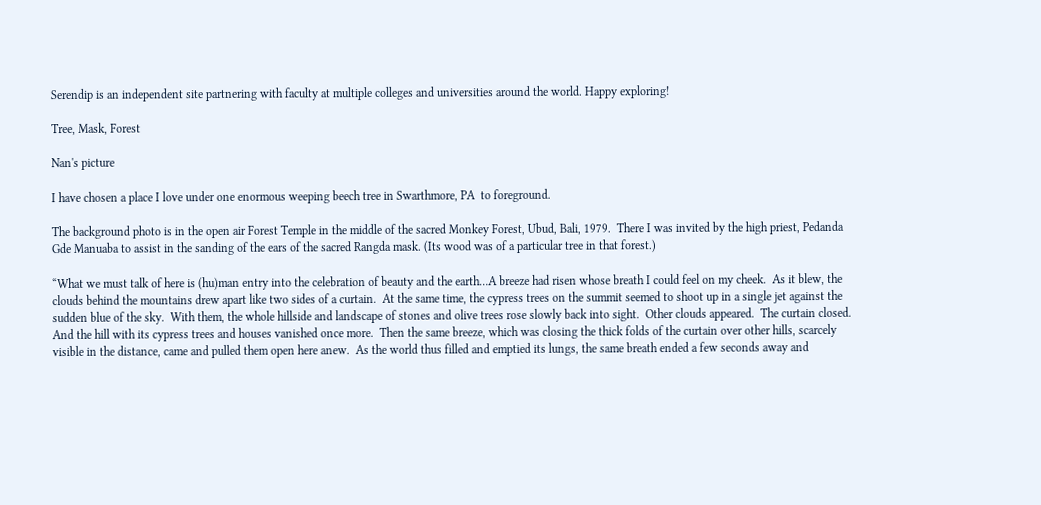Serendip is an independent site partnering with faculty at multiple colleges and universities around the world. Happy exploring!

Tree, Mask, Forest

Nan's picture

I have chosen a place I love under one enormous weeping beech tree in Swarthmore, PA  to foreground.

The background photo is in the open air Forest Temple in the middle of the sacred Monkey Forest, Ubud, Bali, 1979.  There I was invited by the high priest, Pedanda Gde Manuaba to assist in the sanding of the ears of the sacred Rangda mask. (Its wood was of a particular tree in that forest.)

“What we must talk of here is (hu)man entry into the celebration of beauty and the earth…A breeze had risen whose breath I could feel on my cheek.  As it blew, the clouds behind the mountains drew apart like two sides of a curtain.  At the same time, the cypress trees on the summit seemed to shoot up in a single jet against the sudden blue of the sky.  With them, the whole hillside and landscape of stones and olive trees rose slowly back into sight.  Other clouds appeared.  The curtain closed.  And the hill with its cypress trees and houses vanished once more.  Then the same breeze, which was closing the thick folds of the curtain over other hills, scarcely visible in the distance, came and pulled them open here anew.  As the world thus filled and emptied its lungs, the same breath ended a few seconds away and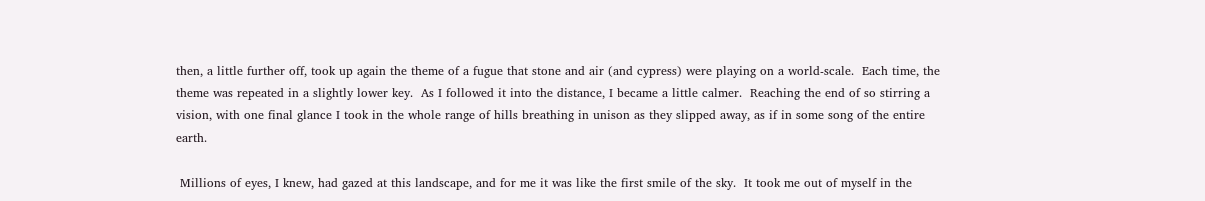then, a little further off, took up again the theme of a fugue that stone and air (and cypress) were playing on a world-scale.  Each time, the theme was repeated in a slightly lower key.  As I followed it into the distance, I became a little calmer.  Reaching the end of so stirring a vision, with one final glance I took in the whole range of hills breathing in unison as they slipped away, as if in some song of the entire earth.

 Millions of eyes, I knew, had gazed at this landscape, and for me it was like the first smile of the sky.  It took me out of myself in the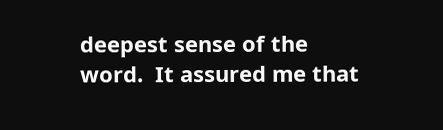deepest sense of the word.  It assured me that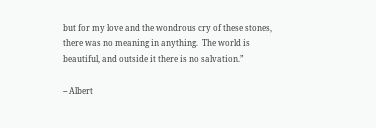but for my love and the wondrous cry of these stones, there was no meaning in anything.  The world is beautiful, and outside it there is no salvation.”

-- Albert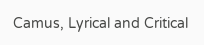Camus, Lyrical and Critical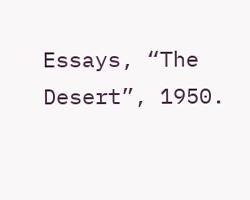Essays, “The Desert”, 1950.